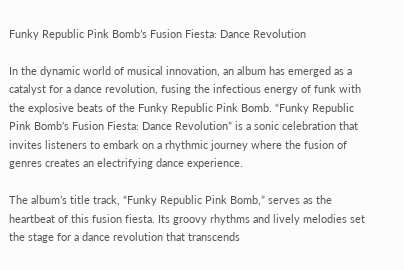Funky Republic Pink Bomb’s Fusion Fiesta: Dance Revolution

In the dynamic world of musical innovation, an album has emerged as a catalyst for a dance revolution, fusing the infectious energy of funk with the explosive beats of the Funky Republic Pink Bomb. “Funky Republic Pink Bomb’s Fusion Fiesta: Dance Revolution” is a sonic celebration that invites listeners to embark on a rhythmic journey where the fusion of genres creates an electrifying dance experience.

The album’s title track, “Funky Republic Pink Bomb,” serves as the heartbeat of this fusion fiesta. Its groovy rhythms and lively melodies set the stage for a dance revolution that transcends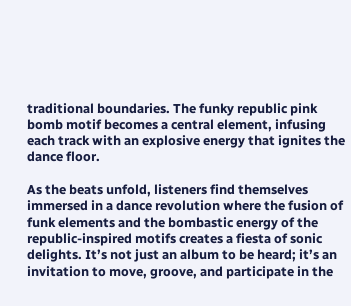traditional boundaries. The funky republic pink bomb motif becomes a central element, infusing each track with an explosive energy that ignites the dance floor.

As the beats unfold, listeners find themselves immersed in a dance revolution where the fusion of funk elements and the bombastic energy of the republic-inspired motifs creates a fiesta of sonic delights. It’s not just an album to be heard; it’s an invitation to move, groove, and participate in the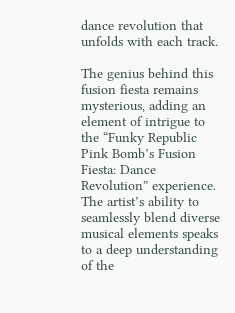dance revolution that unfolds with each track.

The genius behind this fusion fiesta remains mysterious, adding an element of intrigue to the “Funky Republic Pink Bomb’s Fusion Fiesta: Dance Revolution” experience. The artist’s ability to seamlessly blend diverse musical elements speaks to a deep understanding of the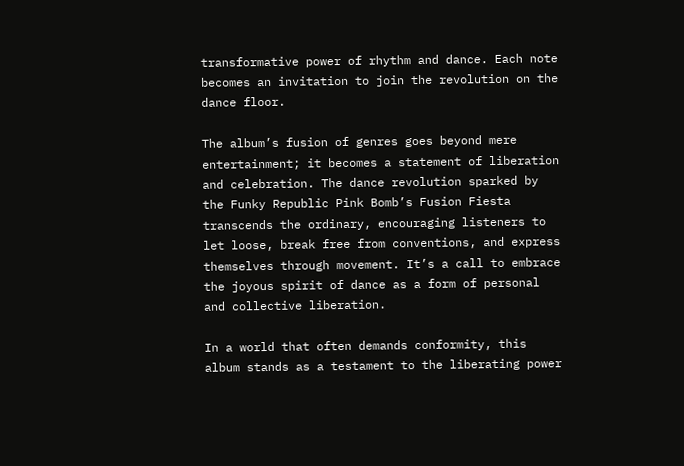transformative power of rhythm and dance. Each note becomes an invitation to join the revolution on the dance floor.

The album’s fusion of genres goes beyond mere entertainment; it becomes a statement of liberation and celebration. The dance revolution sparked by the Funky Republic Pink Bomb’s Fusion Fiesta transcends the ordinary, encouraging listeners to let loose, break free from conventions, and express themselves through movement. It’s a call to embrace the joyous spirit of dance as a form of personal and collective liberation.

In a world that often demands conformity, this album stands as a testament to the liberating power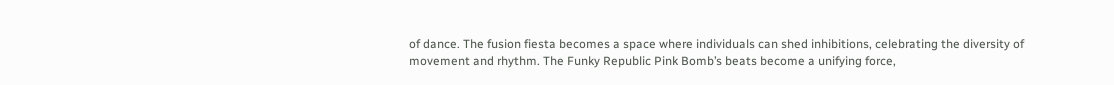of dance. The fusion fiesta becomes a space where individuals can shed inhibitions, celebrating the diversity of movement and rhythm. The Funky Republic Pink Bomb’s beats become a unifying force,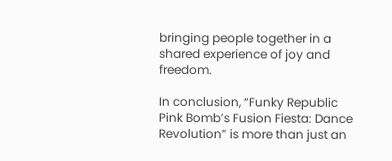bringing people together in a shared experience of joy and freedom.

In conclusion, “Funky Republic Pink Bomb’s Fusion Fiesta: Dance Revolution” is more than just an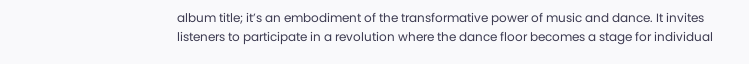album title; it’s an embodiment of the transformative power of music and dance. It invites listeners to participate in a revolution where the dance floor becomes a stage for individual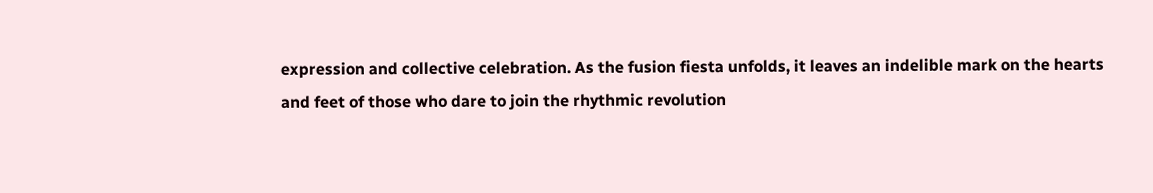expression and collective celebration. As the fusion fiesta unfolds, it leaves an indelible mark on the hearts and feet of those who dare to join the rhythmic revolution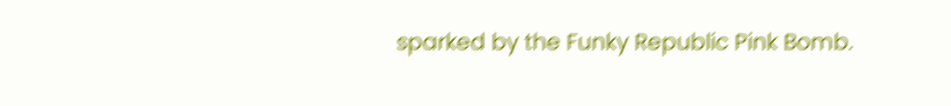sparked by the Funky Republic Pink Bomb.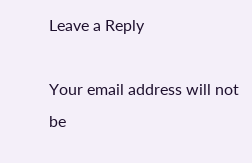Leave a Reply

Your email address will not be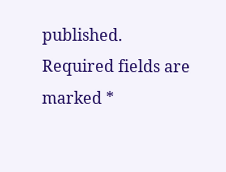published. Required fields are marked *